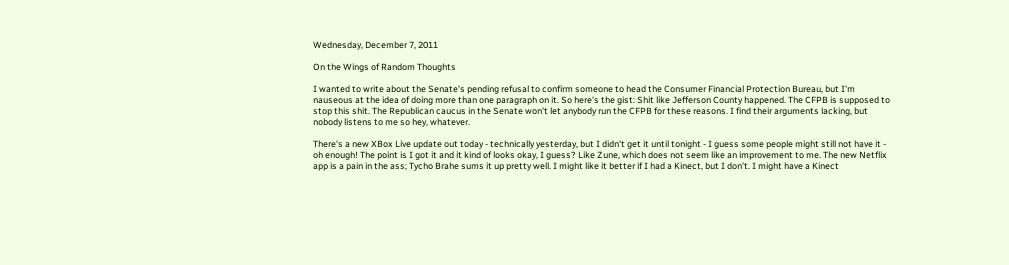Wednesday, December 7, 2011

On the Wings of Random Thoughts

I wanted to write about the Senate's pending refusal to confirm someone to head the Consumer Financial Protection Bureau, but I'm nauseous at the idea of doing more than one paragraph on it. So here's the gist: Shit like Jefferson County happened. The CFPB is supposed to stop this shit. The Republican caucus in the Senate won't let anybody run the CFPB for these reasons. I find their arguments lacking, but nobody listens to me so hey, whatever.

There's a new XBox Live update out today - technically yesterday, but I didn't get it until tonight - I guess some people might still not have it - oh enough! The point is I got it and it kind of looks okay, I guess? Like Zune, which does not seem like an improvement to me. The new Netflix app is a pain in the ass; Tycho Brahe sums it up pretty well. I might like it better if I had a Kinect, but I don't. I might have a Kinect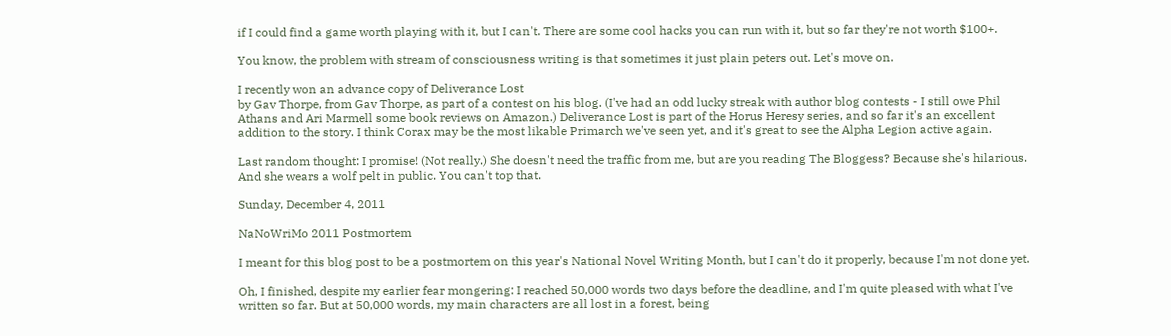if I could find a game worth playing with it, but I can't. There are some cool hacks you can run with it, but so far they're not worth $100+.

You know, the problem with stream of consciousness writing is that sometimes it just plain peters out. Let's move on.

I recently won an advance copy of Deliverance Lost
by Gav Thorpe, from Gav Thorpe, as part of a contest on his blog. (I've had an odd lucky streak with author blog contests - I still owe Phil Athans and Ari Marmell some book reviews on Amazon.) Deliverance Lost is part of the Horus Heresy series, and so far it's an excellent addition to the story. I think Corax may be the most likable Primarch we've seen yet, and it's great to see the Alpha Legion active again.

Last random thought: I promise! (Not really.) She doesn't need the traffic from me, but are you reading The Bloggess? Because she's hilarious. And she wears a wolf pelt in public. You can't top that.

Sunday, December 4, 2011

NaNoWriMo 2011 Postmortem

I meant for this blog post to be a postmortem on this year's National Novel Writing Month, but I can't do it properly, because I'm not done yet.

Oh, I finished, despite my earlier fear mongering: I reached 50,000 words two days before the deadline, and I'm quite pleased with what I've written so far. But at 50,000 words, my main characters are all lost in a forest, being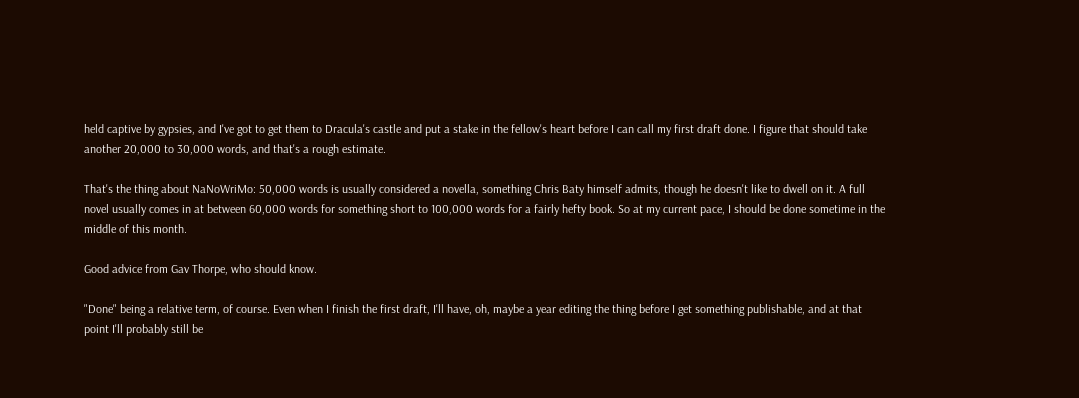held captive by gypsies, and I've got to get them to Dracula's castle and put a stake in the fellow's heart before I can call my first draft done. I figure that should take another 20,000 to 30,000 words, and that's a rough estimate.

That's the thing about NaNoWriMo: 50,000 words is usually considered a novella, something Chris Baty himself admits, though he doesn't like to dwell on it. A full novel usually comes in at between 60,000 words for something short to 100,000 words for a fairly hefty book. So at my current pace, I should be done sometime in the middle of this month.

Good advice from Gav Thorpe, who should know.

"Done" being a relative term, of course. Even when I finish the first draft, I'll have, oh, maybe a year editing the thing before I get something publishable, and at that point I'll probably still be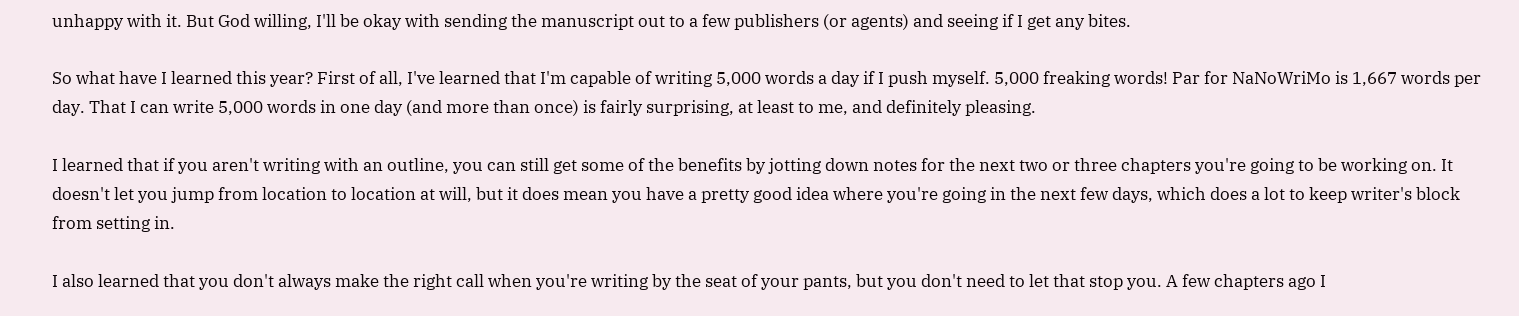unhappy with it. But God willing, I'll be okay with sending the manuscript out to a few publishers (or agents) and seeing if I get any bites.

So what have I learned this year? First of all, I've learned that I'm capable of writing 5,000 words a day if I push myself. 5,000 freaking words! Par for NaNoWriMo is 1,667 words per day. That I can write 5,000 words in one day (and more than once) is fairly surprising, at least to me, and definitely pleasing.

I learned that if you aren't writing with an outline, you can still get some of the benefits by jotting down notes for the next two or three chapters you're going to be working on. It doesn't let you jump from location to location at will, but it does mean you have a pretty good idea where you're going in the next few days, which does a lot to keep writer's block from setting in.

I also learned that you don't always make the right call when you're writing by the seat of your pants, but you don't need to let that stop you. A few chapters ago I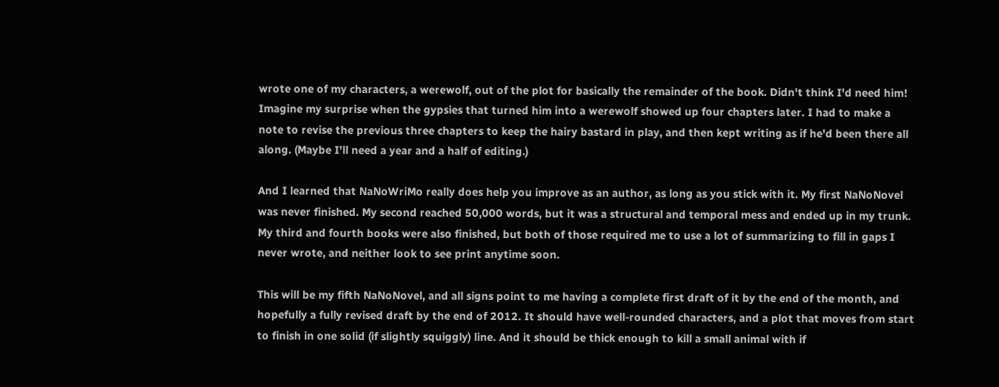wrote one of my characters, a werewolf, out of the plot for basically the remainder of the book. Didn't think I'd need him! Imagine my surprise when the gypsies that turned him into a werewolf showed up four chapters later. I had to make a note to revise the previous three chapters to keep the hairy bastard in play, and then kept writing as if he'd been there all along. (Maybe I'll need a year and a half of editing.)

And I learned that NaNoWriMo really does help you improve as an author, as long as you stick with it. My first NaNoNovel was never finished. My second reached 50,000 words, but it was a structural and temporal mess and ended up in my trunk. My third and fourth books were also finished, but both of those required me to use a lot of summarizing to fill in gaps I never wrote, and neither look to see print anytime soon.

This will be my fifth NaNoNovel, and all signs point to me having a complete first draft of it by the end of the month, and hopefully a fully revised draft by the end of 2012. It should have well-rounded characters, and a plot that moves from start to finish in one solid (if slightly squiggly) line. And it should be thick enough to kill a small animal with if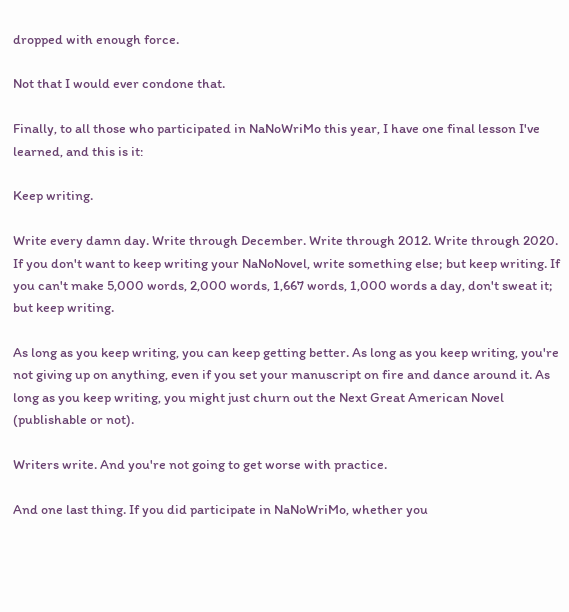dropped with enough force.

Not that I would ever condone that.

Finally, to all those who participated in NaNoWriMo this year, I have one final lesson I've learned, and this is it:

Keep writing.

Write every damn day. Write through December. Write through 2012. Write through 2020. If you don't want to keep writing your NaNoNovel, write something else; but keep writing. If you can't make 5,000 words, 2,000 words, 1,667 words, 1,000 words a day, don't sweat it; but keep writing.

As long as you keep writing, you can keep getting better. As long as you keep writing, you're not giving up on anything, even if you set your manuscript on fire and dance around it. As long as you keep writing, you might just churn out the Next Great American Novel (publishable or not).

Writers write. And you're not going to get worse with practice.

And one last thing. If you did participate in NaNoWriMo, whether you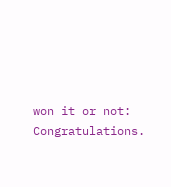won it or not: Congratulations.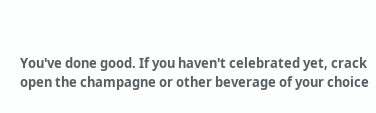You've done good. If you haven't celebrated yet, crack open the champagne or other beverage of your choice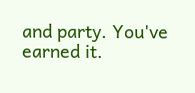and party. You've earned it.